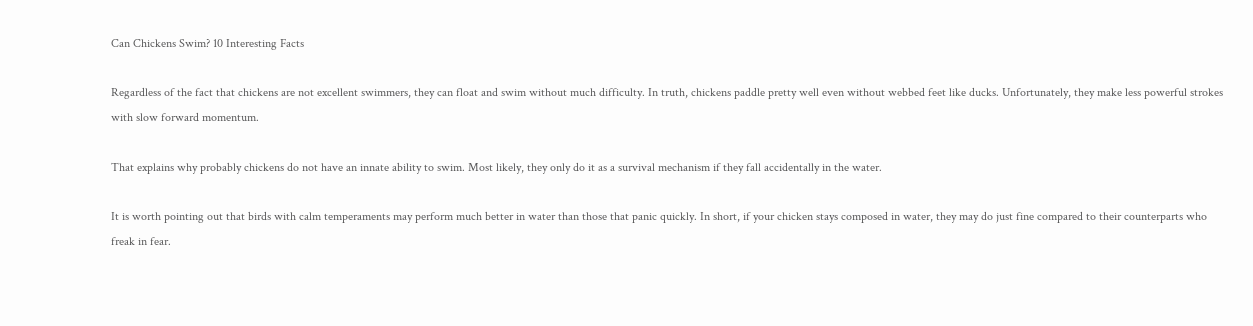Can Chickens Swim? 10 Interesting Facts

Regardless of the fact that chickens are not excellent swimmers, they can float and swim without much difficulty. In truth, chickens paddle pretty well even without webbed feet like ducks. Unfortunately, they make less powerful strokes with slow forward momentum.

That explains why probably chickens do not have an innate ability to swim. Most likely, they only do it as a survival mechanism if they fall accidentally in the water.

It is worth pointing out that birds with calm temperaments may perform much better in water than those that panic quickly. In short, if your chicken stays composed in water, they may do just fine compared to their counterparts who freak in fear.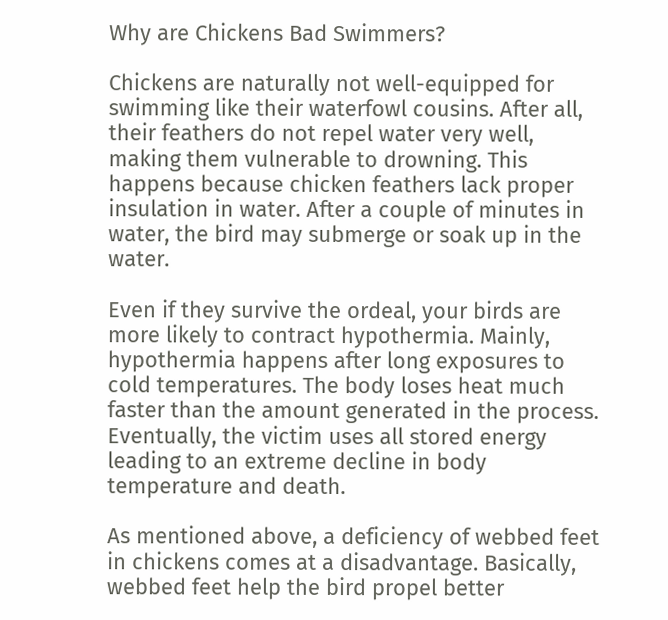Why are Chickens Bad Swimmers?

Chickens are naturally not well-equipped for swimming like their waterfowl cousins. After all, their feathers do not repel water very well, making them vulnerable to drowning. This happens because chicken feathers lack proper insulation in water. After a couple of minutes in water, the bird may submerge or soak up in the water.

Even if they survive the ordeal, your birds are more likely to contract hypothermia. Mainly, hypothermia happens after long exposures to cold temperatures. The body loses heat much faster than the amount generated in the process. Eventually, the victim uses all stored energy leading to an extreme decline in body temperature and death.

As mentioned above, a deficiency of webbed feet in chickens comes at a disadvantage. Basically, webbed feet help the bird propel better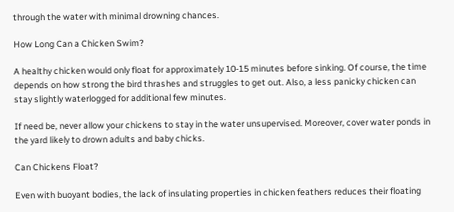through the water with minimal drowning chances.

How Long Can a Chicken Swim?

A healthy chicken would only float for approximately 10-15 minutes before sinking. Of course, the time depends on how strong the bird thrashes and struggles to get out. Also, a less panicky chicken can stay slightly waterlogged for additional few minutes.

If need be, never allow your chickens to stay in the water unsupervised. Moreover, cover water ponds in the yard likely to drown adults and baby chicks.

Can Chickens Float?

Even with buoyant bodies, the lack of insulating properties in chicken feathers reduces their floating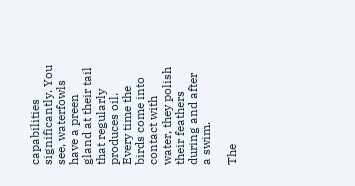capabilities significantly. You see, waterfowls have a preen gland at their tail that regularly produces oil. Every time the birds come into contact with water, they polish their feathers during and after a swim.

The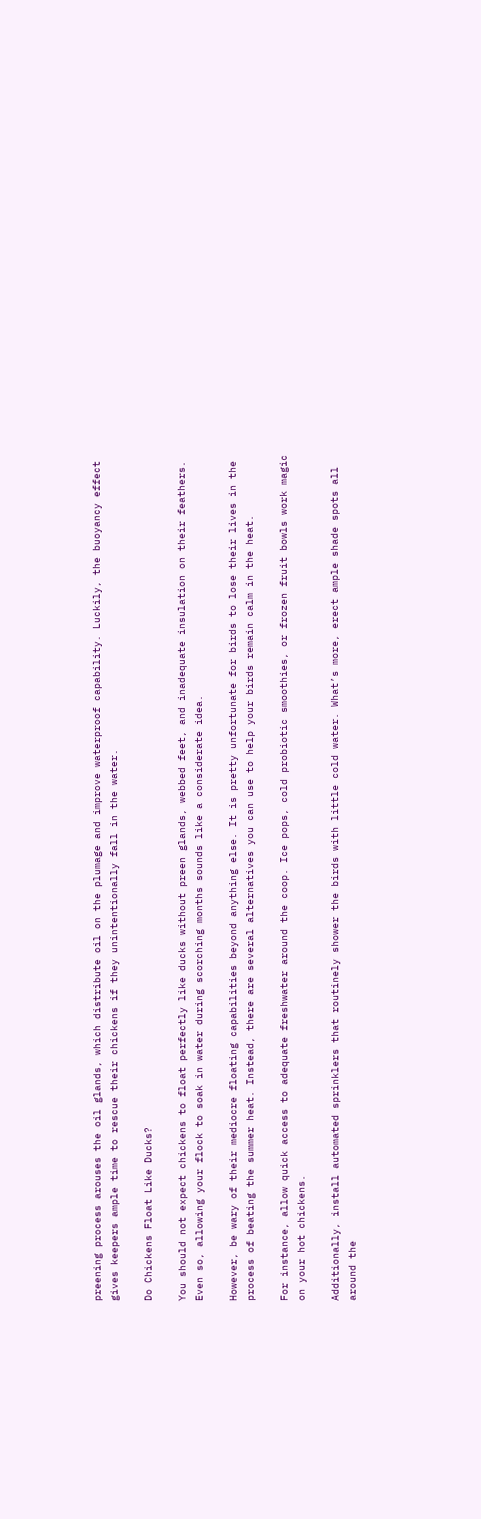preening process arouses the oil glands, which distribute oil on the plumage and improve waterproof capability. Luckily, the buoyancy effect gives keepers ample time to rescue their chickens if they unintentionally fall in the water.

Do Chickens Float Like Ducks?

You should not expect chickens to float perfectly like ducks without preen glands, webbed feet, and inadequate insulation on their feathers. Even so, allowing your flock to soak in water during scorching months sounds like a considerate idea.

However, be wary of their mediocre floating capabilities beyond anything else. It is pretty unfortunate for birds to lose their lives in the process of beating the summer heat. Instead, there are several alternatives you can use to help your birds remain calm in the heat.

For instance, allow quick access to adequate freshwater around the coop. Ice pops, cold probiotic smoothies, or frozen fruit bowls work magic on your hot chickens.

Additionally, install automated sprinklers that routinely shower the birds with little cold water. What’s more, erect ample shade spots all around the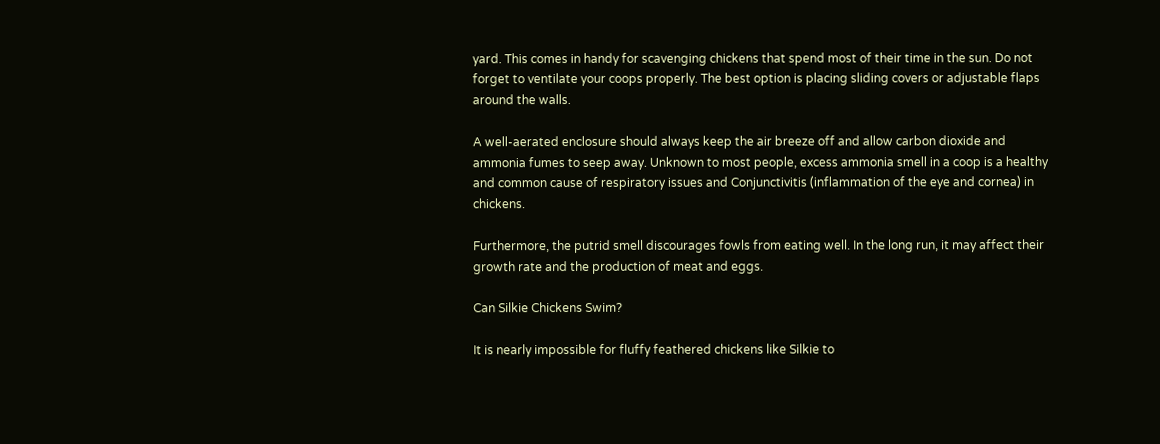yard. This comes in handy for scavenging chickens that spend most of their time in the sun. Do not forget to ventilate your coops properly. The best option is placing sliding covers or adjustable flaps around the walls.

A well-aerated enclosure should always keep the air breeze off and allow carbon dioxide and ammonia fumes to seep away. Unknown to most people, excess ammonia smell in a coop is a healthy and common cause of respiratory issues and Conjunctivitis (inflammation of the eye and cornea) in chickens.

Furthermore, the putrid smell discourages fowls from eating well. In the long run, it may affect their growth rate and the production of meat and eggs.

Can Silkie Chickens Swim?

It is nearly impossible for fluffy feathered chickens like Silkie to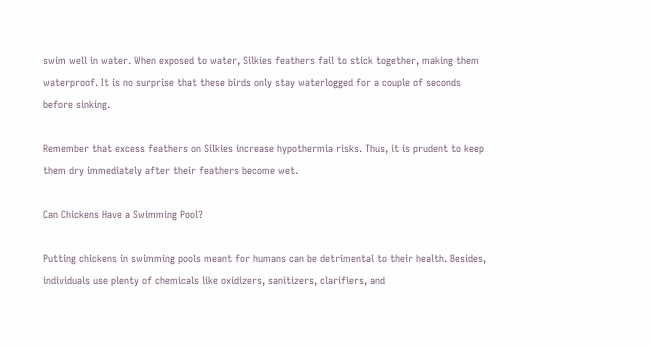swim well in water. When exposed to water, Silkies feathers fail to stick together, making them waterproof. It is no surprise that these birds only stay waterlogged for a couple of seconds before sinking.

Remember that excess feathers on Silkies increase hypothermia risks. Thus, it is prudent to keep them dry immediately after their feathers become wet.

Can Chickens Have a Swimming Pool?

Putting chickens in swimming pools meant for humans can be detrimental to their health. Besides, individuals use plenty of chemicals like oxidizers, sanitizers, clarifiers, and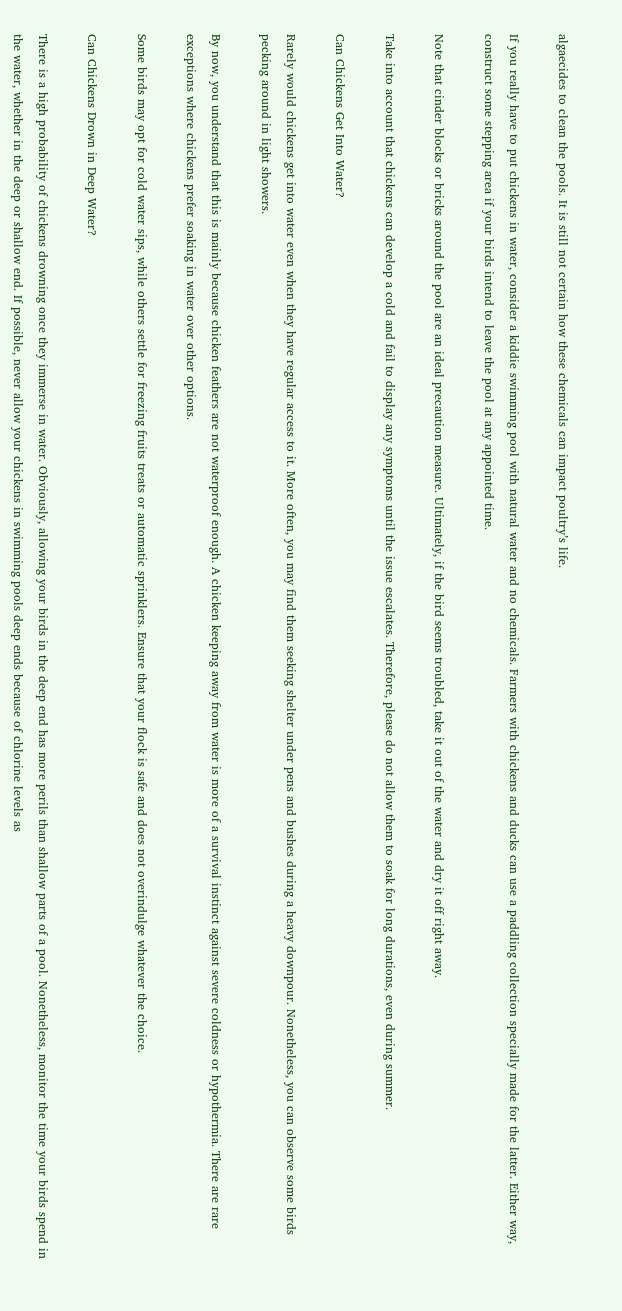algaecides to clean the pools. It is still not certain how these chemicals can impact poultry’s life.

If you really have to put chickens in water, consider a kiddie swimming pool with natural water and no chemicals. Farmers with chickens and ducks can use a paddling collection specially made for the latter. Either way, construct some stepping area if your birds intend to leave the pool at any appointed time.

Note that cinder blocks or bricks around the pool are an ideal precaution measure. Ultimately, if the bird seems troubled, take it out of the water and dry it off right away.

Take into account that chickens can develop a cold and fail to display any symptoms until the issue escalates. Therefore, please do not allow them to soak for long durations, even during summer.

Can Chickens Get Into Water?

Rarely would chickens get into water even when they have regular access to it. More often, you may find them seeking shelter under pens and bushes during a heavy downpour. Nonetheless, you can observe some birds pecking around in light showers.

By now, you understand that this is mainly because chicken feathers are not waterproof enough. A chicken keeping away from water is more of a survival instinct against severe coldness or hypothermia. There are rare exceptions where chickens prefer soaking in water over other options.

Some birds may opt for cold water sips, while others settle for freezing fruits treats or automatic sprinklers. Ensure that your flock is safe and does not overindulge whatever the choice.

Can Chickens Drown in Deep Water?

There is a high probability of chickens drowning once they immerse in water. Obviously, allowing your birds in the deep end has more perils than shallow parts of a pool. Nonetheless, monitor the time your birds spend in the water, whether in the deep or shallow end. If possible, never allow your chickens in swimming pools deep ends because of chlorine levels as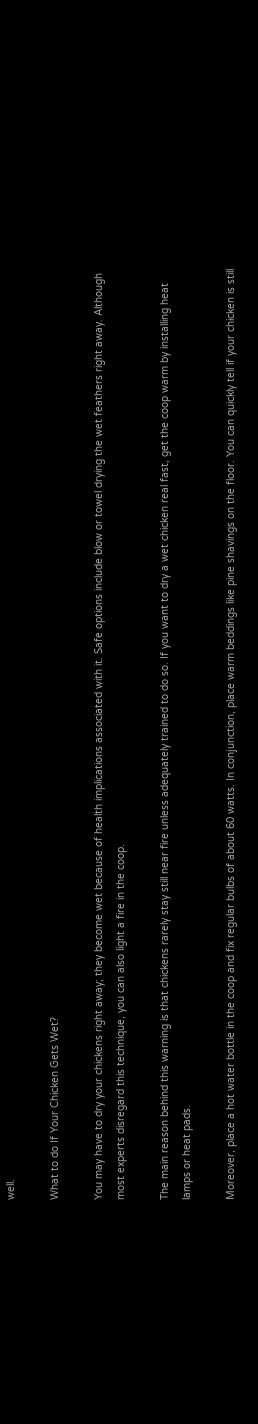well.

What to do If Your Chicken Gets Wet?

You may have to dry your chickens right away; they become wet because of health implications associated with it. Safe options include blow or towel drying the wet feathers right away. Although most experts disregard this technique, you can also light a fire in the coop.

The main reason behind this warning is that chickens rarely stay still near fire unless adequately trained to do so. If you want to dry a wet chicken real fast, get the coop warm by installing heat lamps or heat pads.

Moreover, place a hot water bottle in the coop and fix regular bulbs of about 60 watts. In conjunction, place warm beddings like pine shavings on the floor. You can quickly tell if your chicken is still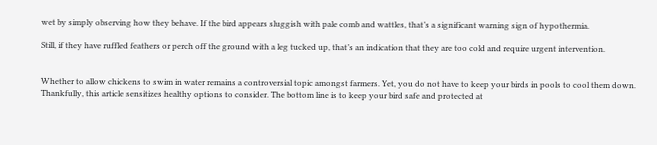wet by simply observing how they behave. If the bird appears sluggish with pale comb and wattles, that’s a significant warning sign of hypothermia.

Still, if they have ruffled feathers or perch off the ground with a leg tucked up, that’s an indication that they are too cold and require urgent intervention.


Whether to allow chickens to swim in water remains a controversial topic amongst farmers. Yet, you do not have to keep your birds in pools to cool them down. Thankfully, this article sensitizes healthy options to consider. The bottom line is to keep your bird safe and protected at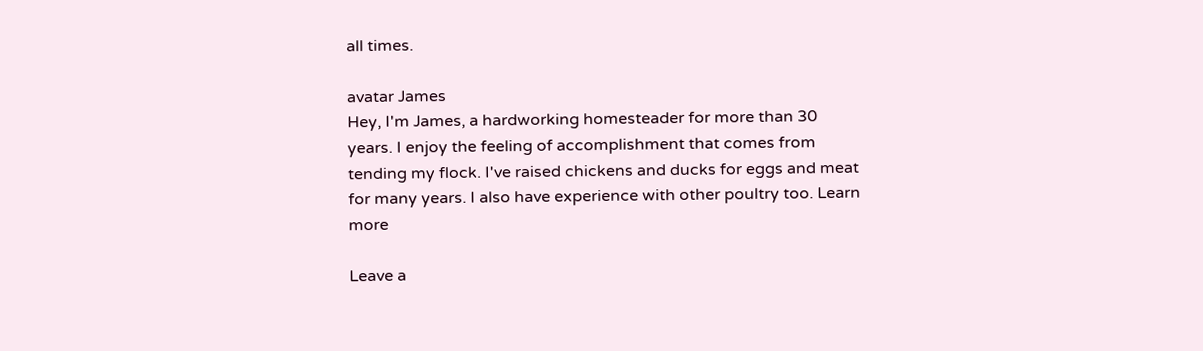all times.

avatar James
Hey, I'm James, a hardworking homesteader for more than 30 years. I enjoy the feeling of accomplishment that comes from tending my flock. I've raised chickens and ducks for eggs and meat for many years. I also have experience with other poultry too. Learn more

Leave a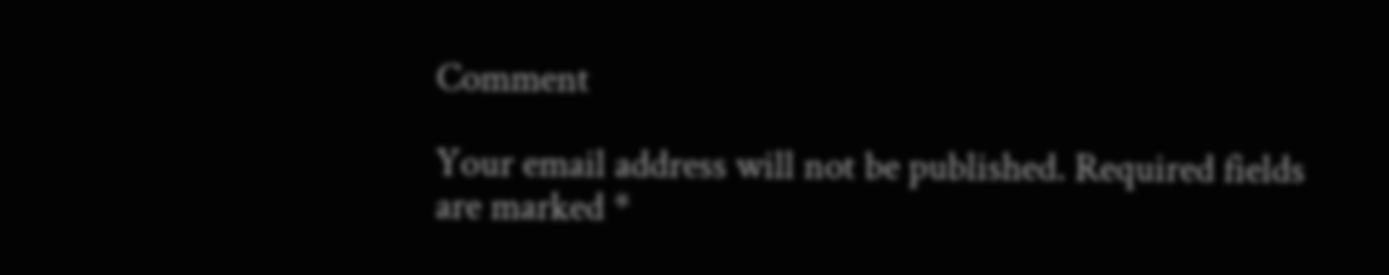Comment

Your email address will not be published. Required fields are marked *